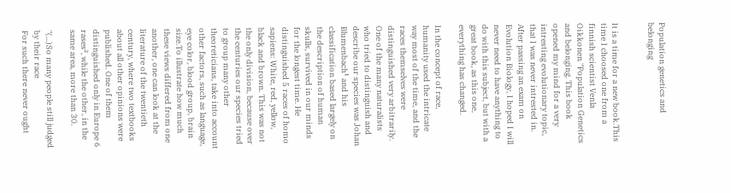Population genetics and belonging


It is a time for a new book.This time I choosed one from a finnish scientist Venla Oikkonen "Population Genetics and belonging. This book opened my mind for a very intresting evolutionary topic, that I was never intrested in. After passing an exam on Evolution Biology, I hoped I will never need to have anything to do with this subject, but with a great book, as this one, everything has changed.

In the concept of race, humanity used the intricate way most of the time, and the races themselves were distinguished very arbitrarily. One of the many naturalists who tried to distinguish and describe our species was Johan Blumenbach¹ and his classification based largely on the description of human skulls, survived in our minds for the longest time. He distinguished 5 races of homo sapiens: White, red, yellow, black and brown. This was not the only division, because over the centuries our species tried to group many other theoreticians, take into account other factors, such as language, eye color, blood group, brain size.To illustrate how much these views differed from one another, one can look at the literature of the twentieth century, where two textbooks about all other opinions were published. One of them distinguished only in Europe 6 rases², while the other, in the same area, more than 30.

"(...)So many people still judged by their race
For such there never ought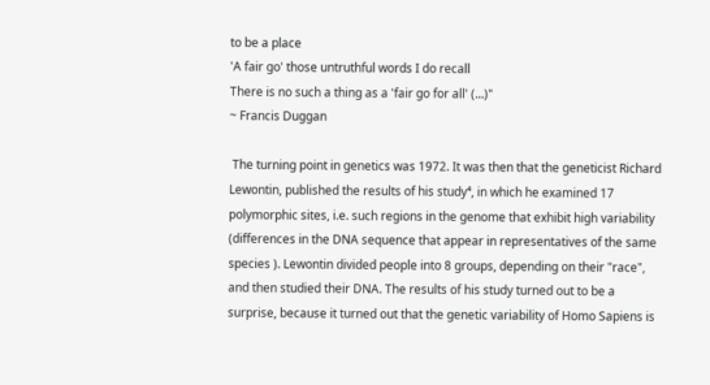to be a place
'A fair go' those untruthful words I do recall
There is no such a thing as a 'fair go for all' (...)"
~ Francis Duggan

 The turning point in genetics was 1972. It was then that the geneticist Richard Lewontin, published the results of his study⁴, in which he examined 17 polymorphic sites, i.e. such regions in the genome that exhibit high variability (differences in the DNA sequence that appear in representatives of the same species ). Lewontin divided people into 8 groups, depending on their "race", and then studied their DNA. The results of his study turned out to be a surprise, because it turned out that the genetic variability of Homo Sapiens is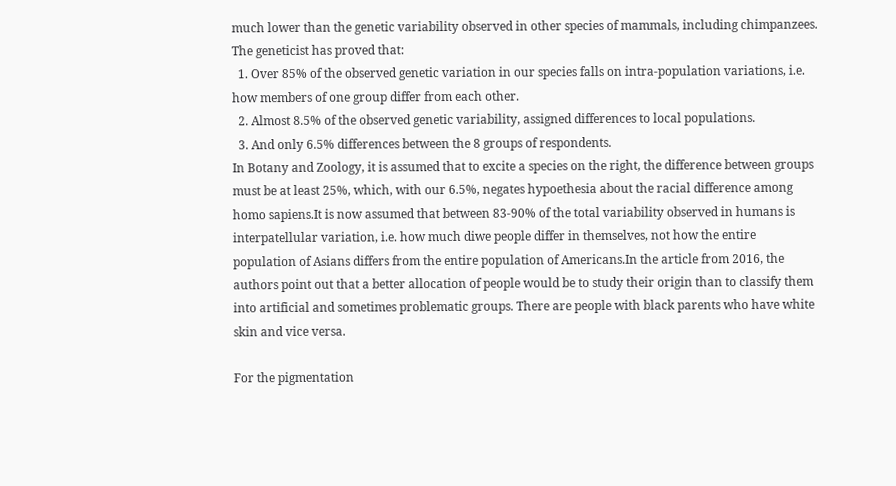much lower than the genetic variability observed in other species of mammals, including chimpanzees. The geneticist has proved that:
  1. Over 85% of the observed genetic variation in our species falls on intra-population variations, i.e. how members of one group differ from each other.
  2. Almost 8.5% of the observed genetic variability, assigned differences to local populations.
  3. And only 6.5% differences between the 8 groups of respondents.
In Botany and Zoology, it is assumed that to excite a species on the right, the difference between groups must be at least 25%, which, with our 6.5%, negates hypoethesia about the racial difference among homo sapiens.It is now assumed that between 83-90% of the total variability observed in humans is interpatellular variation, i.e. how much diwe people differ in themselves, not how the entire population of Asians differs from the entire population of Americans.In the article from 2016, the authors point out that a better allocation of people would be to study their origin than to classify them into artificial and sometimes problematic groups. There are people with black parents who have white skin and vice versa.

For the pigmentation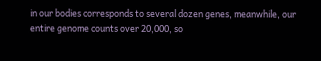in our bodies corresponds to several dozen genes, meanwhile, our entire genome counts over 20,000, so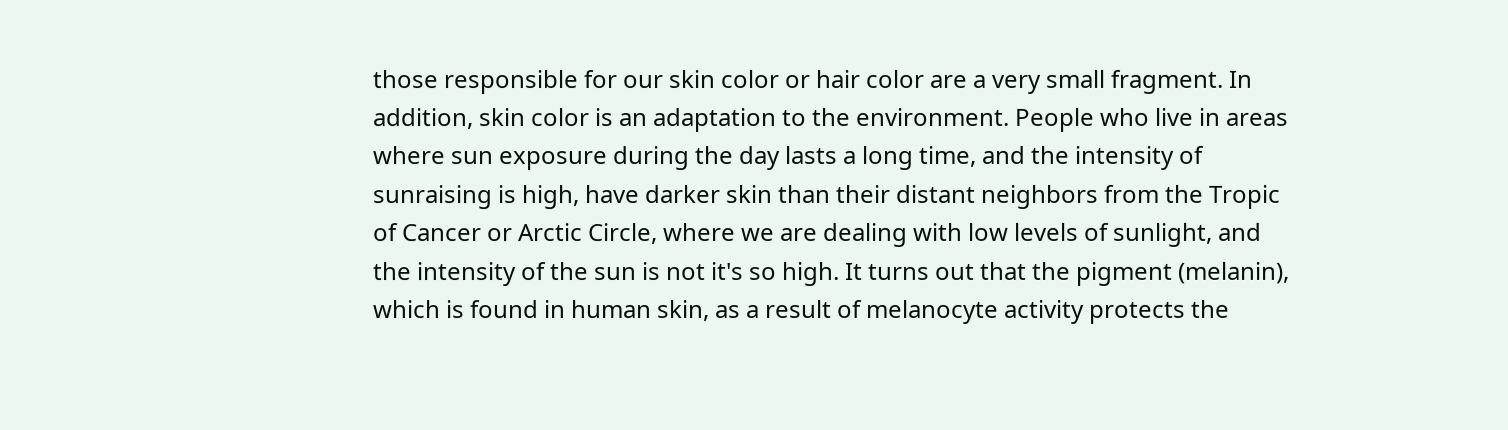those responsible for our skin color or hair color are a very small fragment. In addition, skin color is an adaptation to the environment. People who live in areas where sun exposure during the day lasts a long time, and the intensity of sunraising is high, have darker skin than their distant neighbors from the Tropic of Cancer or Arctic Circle, where we are dealing with low levels of sunlight, and the intensity of the sun is not it's so high. It turns out that the pigment (melanin), which is found in human skin, as a result of melanocyte activity protects the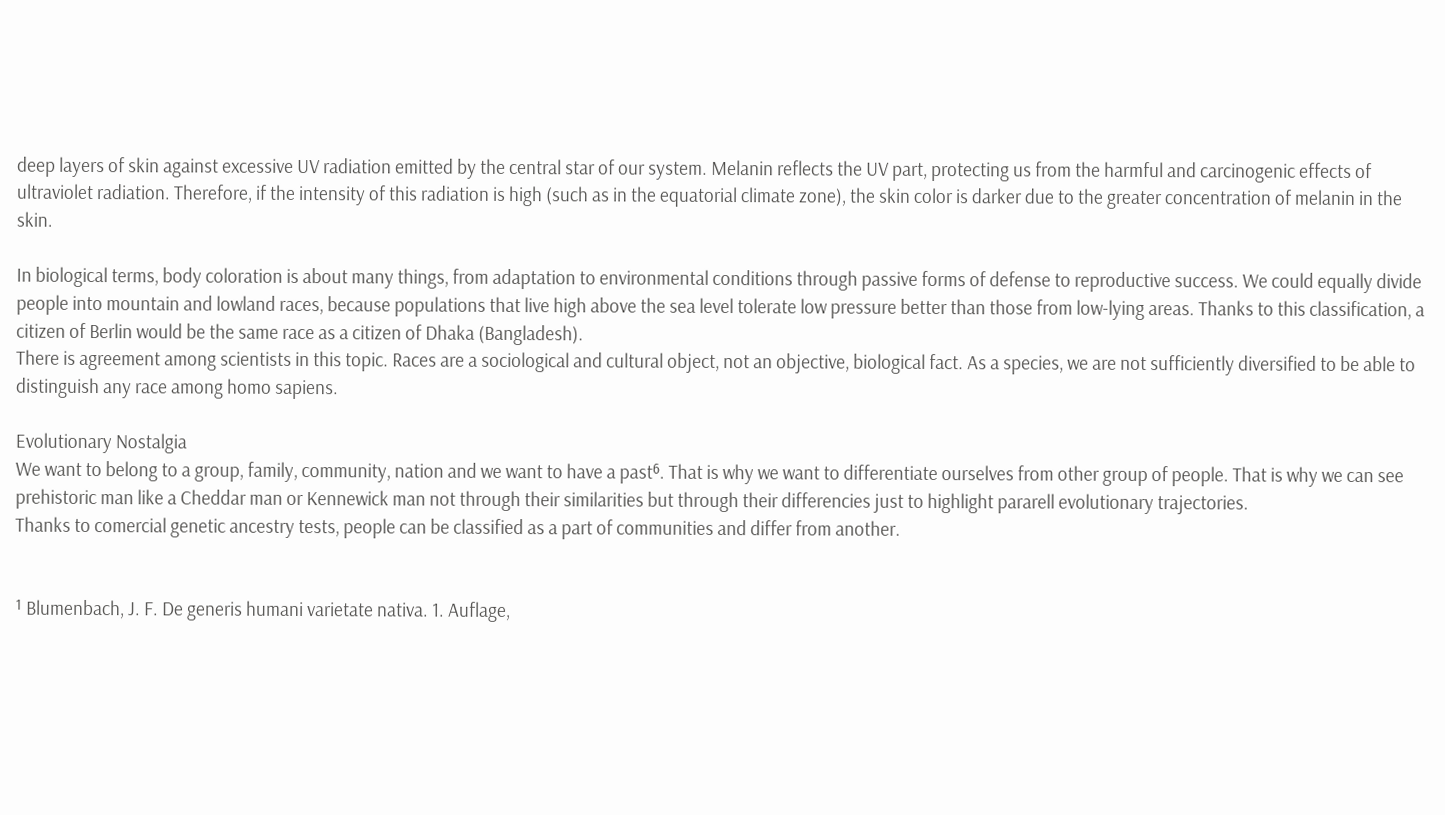deep layers of skin against excessive UV radiation emitted by the central star of our system. Melanin reflects the UV part, protecting us from the harmful and carcinogenic effects of ultraviolet radiation. Therefore, if the intensity of this radiation is high (such as in the equatorial climate zone), the skin color is darker due to the greater concentration of melanin in the skin.

In biological terms, body coloration is about many things, from adaptation to environmental conditions through passive forms of defense to reproductive success. We could equally divide people into mountain and lowland races, because populations that live high above the sea level tolerate low pressure better than those from low-lying areas. Thanks to this classification, a citizen of Berlin would be the same race as a citizen of Dhaka (Bangladesh).
There is agreement among scientists in this topic. Races are a sociological and cultural object, not an objective, biological fact. As a species, we are not sufficiently diversified to be able to distinguish any race among homo sapiens.

Evolutionary Nostalgia
We want to belong to a group, family, community, nation and we want to have a past⁶. That is why we want to differentiate ourselves from other group of people. That is why we can see prehistoric man like a Cheddar man or Kennewick man not through their similarities but through their differencies just to highlight pararell evolutionary trajectories.
Thanks to comercial genetic ancestry tests, people can be classified as a part of communities and differ from another.


¹ Blumenbach, J. F. De generis humani varietate nativa. 1. Auflage,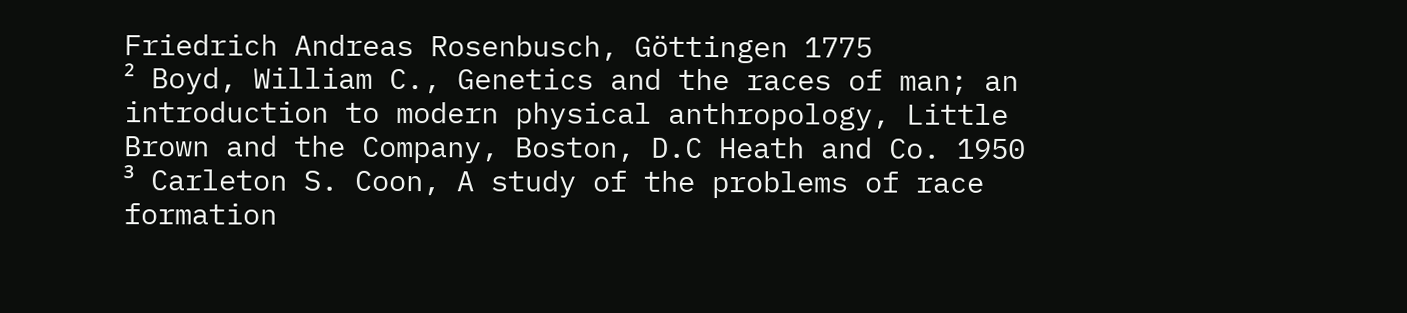Friedrich Andreas Rosenbusch, Göttingen 1775
² Boyd, William C., Genetics and the races of man; an introduction to modern physical anthropology, Little Brown and the Company, Boston, D.C Heath and Co. 1950
³ Carleton S. Coon, A study of the problems of race formation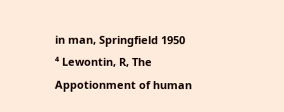in man, Springfield 1950
⁴ Lewontin, R, The Appotionment of human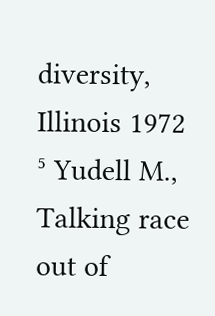diversity, Illinois 1972
⁵ Yudell M., Talking race out of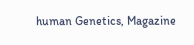human Genetics, Magazine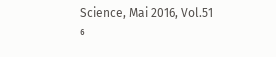Science, Mai 2016, Vol.51
⁶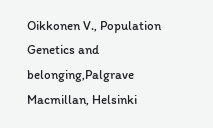Oikkonen V., Population Genetics and belonging,Palgrave Macmillan, Helsinki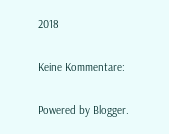2018

Keine Kommentare:

Powered by Blogger.